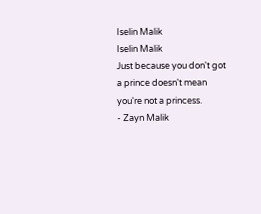Iselin Malik
Iselin Malik
Just because you don't got a prince doesn't mean you're not a princess.
- Zayn Malik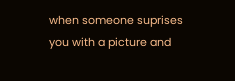when someone suprises you with a picture and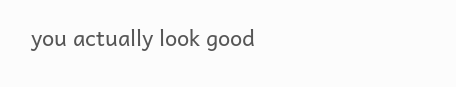you actually look good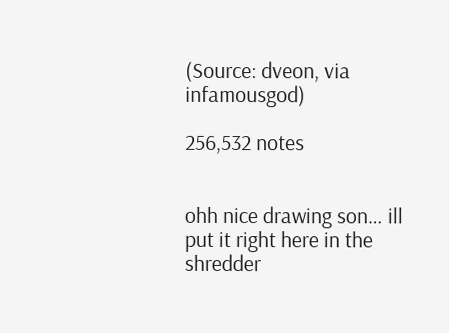(Source: dveon, via infamousgod)

256,532 notes


ohh nice drawing son… ill put it right here in the shredder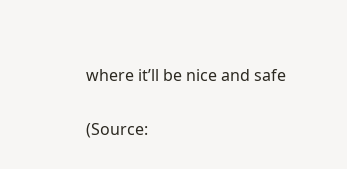where it’ll be nice and safe

(Source: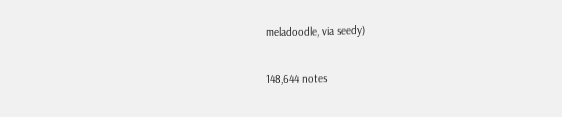meladoodle, via seedy)

148,644 notes